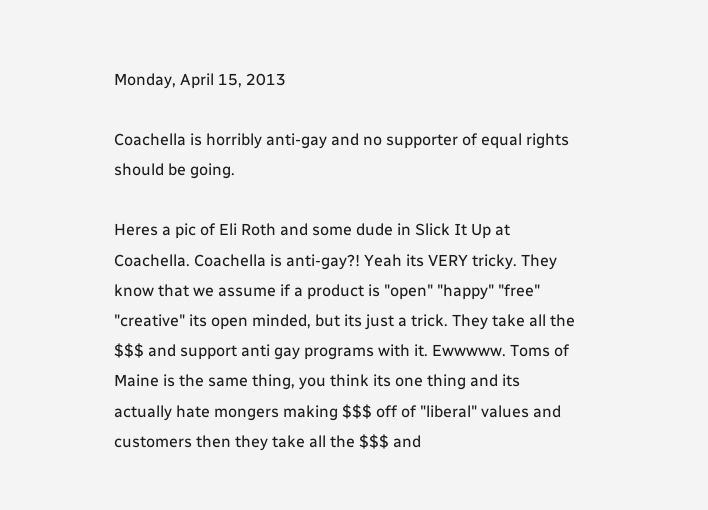Monday, April 15, 2013

Coachella is horribly anti-gay and no supporter of equal rights should be going.

Heres a pic of Eli Roth and some dude in Slick It Up at Coachella. Coachella is anti-gay?! Yeah its VERY tricky. They know that we assume if a product is "open" "happy" "free" "creative" its open minded, but its just a trick. They take all the $$$ and support anti gay programs with it. Ewwwww. Toms of Maine is the same thing, you think its one thing and its actually hate mongers making $$$ off of "liberal" values and customers then they take all the $$$ and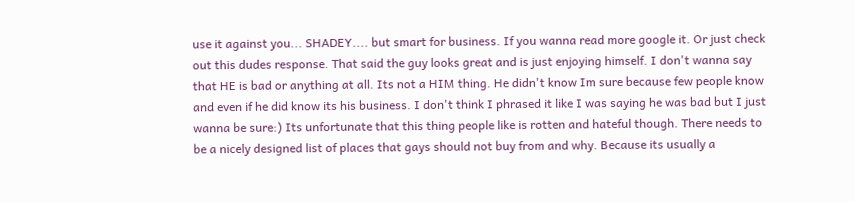use it against you... SHADEY.... but smart for business. If you wanna read more google it. Or just check out this dudes response. That said the guy looks great and is just enjoying himself. I don't wanna say that HE is bad or anything at all. Its not a HIM thing. He didn't know Im sure because few people know and even if he did know its his business. I don't think I phrased it like I was saying he was bad but I just wanna be sure:) Its unfortunate that this thing people like is rotten and hateful though. There needs to be a nicely designed list of places that gays should not buy from and why. Because its usually a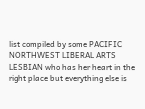list compiled by some PACIFIC NORTHWEST LIBERAL ARTS LESBIAN who has her heart in the right place but everything else is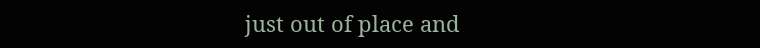just out of place and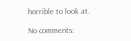horrible to look at.

No comments: